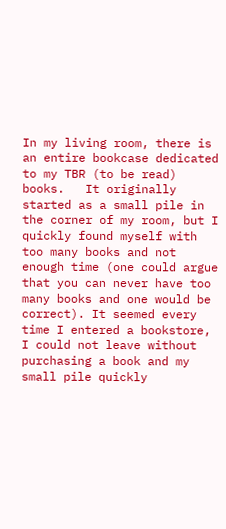In my living room, there is an entire bookcase dedicated to my TBR (to be read) books.   It originally started as a small pile in the corner of my room, but I quickly found myself with too many books and not enough time (one could argue that you can never have too many books and one would be correct). It seemed every time I entered a bookstore, I could not leave without purchasing a book and my small pile quickly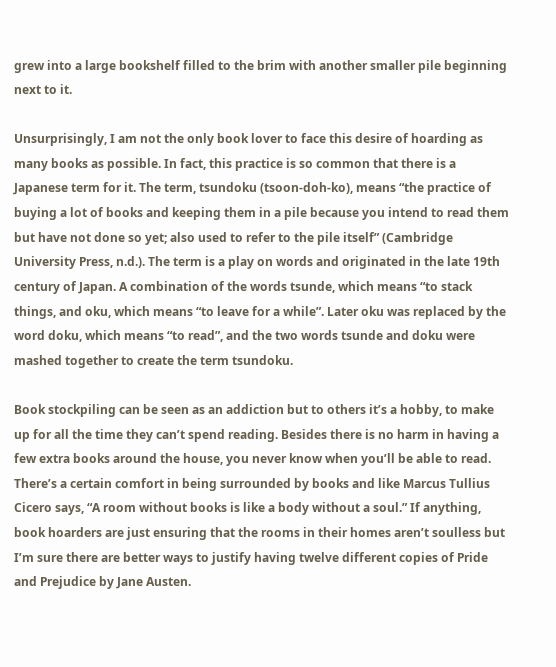grew into a large bookshelf filled to the brim with another smaller pile beginning next to it.

Unsurprisingly, I am not the only book lover to face this desire of hoarding as many books as possible. In fact, this practice is so common that there is a Japanese term for it. The term, tsundoku (tsoon-doh-ko), means “the practice of buying a lot of books and keeping them in a pile because you intend to read them but have not done so yet; also used to refer to the pile itself” (Cambridge University Press, n.d.). The term is a play on words and originated in the late 19th century of Japan. A combination of the words tsunde, which means “to stack things, and oku, which means “to leave for a while”. Later oku was replaced by the word doku, which means “to read”, and the two words tsunde and doku were mashed together to create the term tsundoku.

Book stockpiling can be seen as an addiction but to others it’s a hobby, to make up for all the time they can’t spend reading. Besides there is no harm in having a few extra books around the house, you never know when you’ll be able to read. There’s a certain comfort in being surrounded by books and like Marcus Tullius Cicero says, “A room without books is like a body without a soul.” If anything, book hoarders are just ensuring that the rooms in their homes aren’t soulless but I’m sure there are better ways to justify having twelve different copies of Pride and Prejudice by Jane Austen.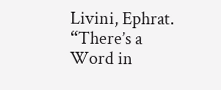Livini, Ephrat. “There’s a Word in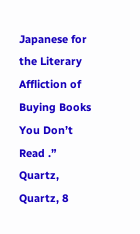Japanese for the Literary Affliction of Buying Books You Don’t Read .” Quartz, Quartz, 8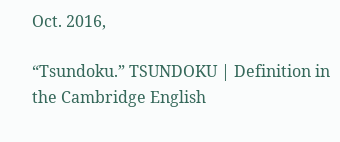Oct. 2016,

“Tsundoku.” TSUNDOKU | Definition in the Cambridge English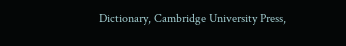Dictionary, Cambridge University Press,